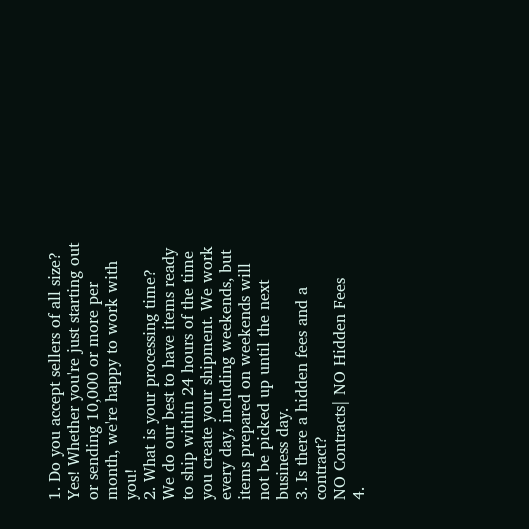1. Do you accept sellers of all size?
Yes! Whether you're just starting out or sending 10,000 or more per month, we're happy to work with you!
2. What is your processing time?
We do our best to have items ready to ship within 24 hours of the time you create your shipment. We work every day, including weekends, but items prepared on weekends will not be picked up until the next business day.
3. Is there a hidden fees and a contract?
NO Contracts| NO Hidden Fees
4.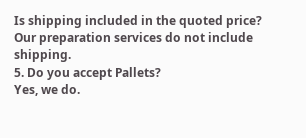Is shipping included in the quoted price?
Our preparation services do not include shipping.
5. Do you accept Pallets?
Yes, we do.